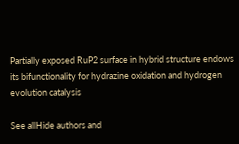Partially exposed RuP2 surface in hybrid structure endows its bifunctionality for hydrazine oxidation and hydrogen evolution catalysis

See allHide authors and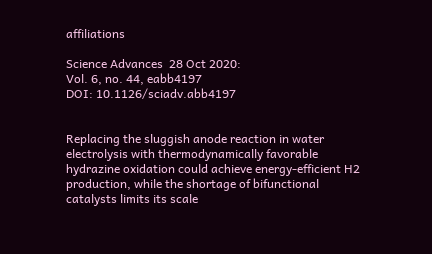affiliations

Science Advances  28 Oct 2020:
Vol. 6, no. 44, eabb4197
DOI: 10.1126/sciadv.abb4197


Replacing the sluggish anode reaction in water electrolysis with thermodynamically favorable hydrazine oxidation could achieve energy-efficient H2 production, while the shortage of bifunctional catalysts limits its scale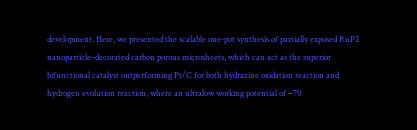development. Here, we presented the scalable one-pot synthesis of partially exposed RuP2 nanoparticle–decorated carbon porous microsheets, which can act as the superior bifunctional catalyst outperforming Pt/C for both hydrazine oxidation reaction and hydrogen evolution reaction, where an ultralow working potential of −70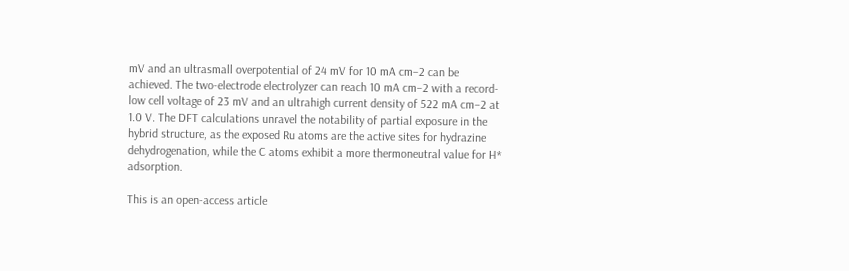mV and an ultrasmall overpotential of 24 mV for 10 mA cm−2 can be achieved. The two-electrode electrolyzer can reach 10 mA cm−2 with a record-low cell voltage of 23 mV and an ultrahigh current density of 522 mA cm−2 at 1.0 V. The DFT calculations unravel the notability of partial exposure in the hybrid structure, as the exposed Ru atoms are the active sites for hydrazine dehydrogenation, while the C atoms exhibit a more thermoneutral value for H* adsorption.

This is an open-access article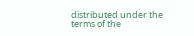distributed under the terms of the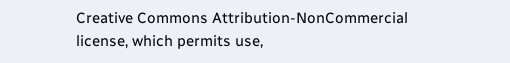Creative Commons Attribution-NonCommercial license, which permits use,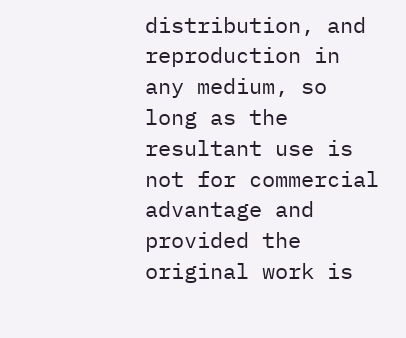distribution, and reproduction in any medium, so long as the resultant use is not for commercial advantage and provided the original work is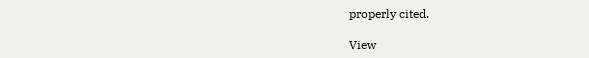properly cited.

View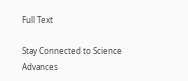Full Text

Stay Connected to Science Advances